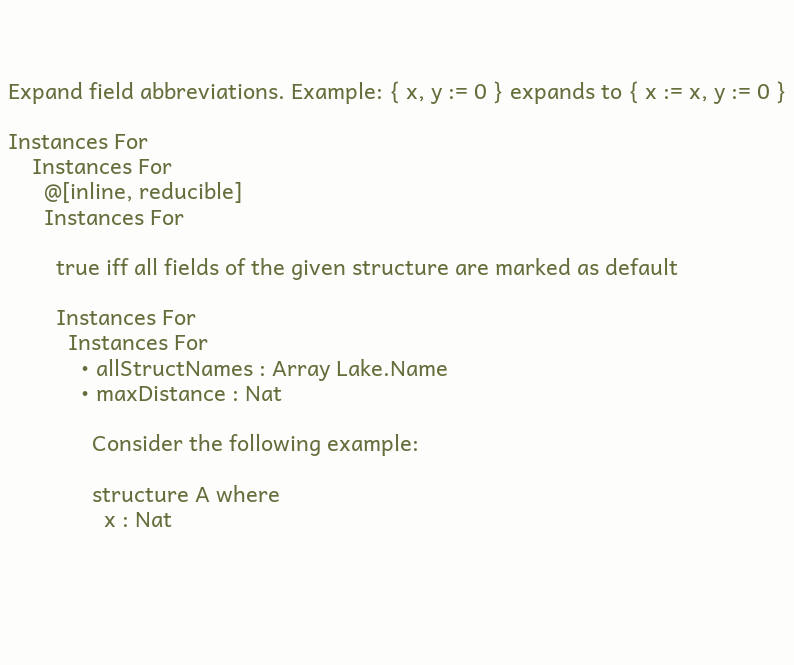Expand field abbreviations. Example: { x, y := 0 } expands to { x := x, y := 0 }

Instances For
    Instances For
      @[inline, reducible]
      Instances For

        true iff all fields of the given structure are marked as default

        Instances For
          Instances For
            • allStructNames : Array Lake.Name
            • maxDistance : Nat

              Consider the following example:

              structure A where
                x : Nat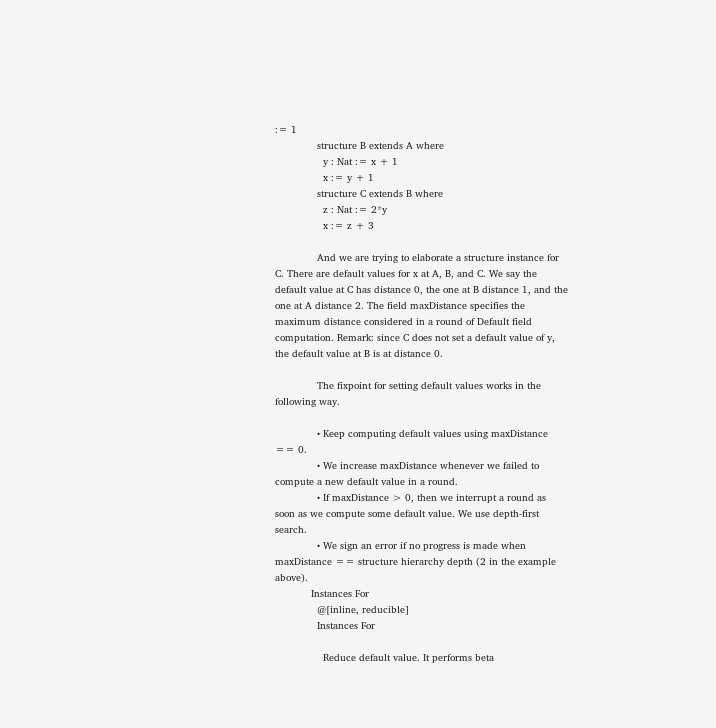:= 1
              structure B extends A where
                y : Nat := x + 1
                x := y + 1
              structure C extends B where
                z : Nat := 2*y
                x := z + 3

              And we are trying to elaborate a structure instance for C. There are default values for x at A, B, and C. We say the default value at C has distance 0, the one at B distance 1, and the one at A distance 2. The field maxDistance specifies the maximum distance considered in a round of Default field computation. Remark: since C does not set a default value of y, the default value at B is at distance 0.

              The fixpoint for setting default values works in the following way.

              • Keep computing default values using maxDistance == 0.
              • We increase maxDistance whenever we failed to compute a new default value in a round.
              • If maxDistance > 0, then we interrupt a round as soon as we compute some default value. We use depth-first search.
              • We sign an error if no progress is made when maxDistance == structure hierarchy depth (2 in the example above).
            Instances For
              @[inline, reducible]
              Instances For

                Reduce default value. It performs beta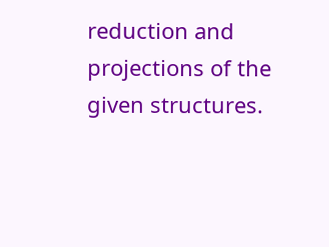reduction and projections of the given structures.